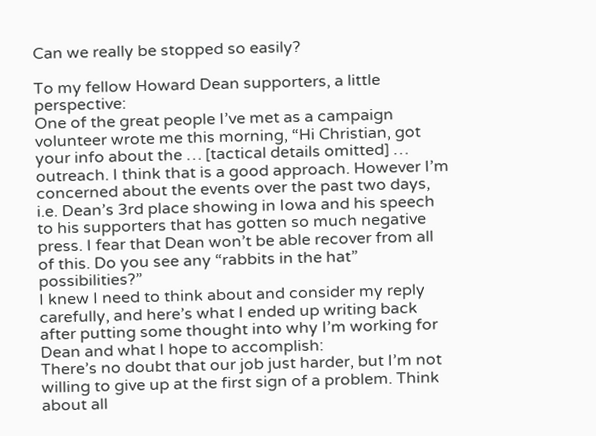Can we really be stopped so easily?

To my fellow Howard Dean supporters, a little perspective:
One of the great people I’ve met as a campaign volunteer wrote me this morning, “Hi Christian, got your info about the … [tactical details omitted] … outreach. I think that is a good approach. However I’m concerned about the events over the past two days, i.e. Dean’s 3rd place showing in Iowa and his speech to his supporters that has gotten so much negative press. I fear that Dean won’t be able recover from all of this. Do you see any “rabbits in the hat” possibilities?”
I knew I need to think about and consider my reply carefully, and here’s what I ended up writing back after putting some thought into why I’m working for Dean and what I hope to accomplish:
There’s no doubt that our job just harder, but I’m not willing to give up at the first sign of a problem. Think about all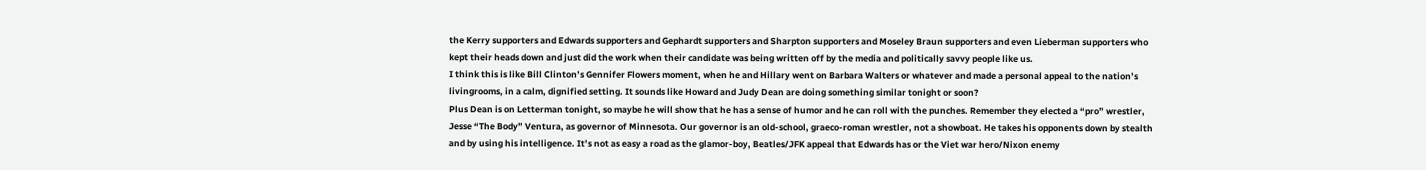the Kerry supporters and Edwards supporters and Gephardt supporters and Sharpton supporters and Moseley Braun supporters and even Lieberman supporters who kept their heads down and just did the work when their candidate was being written off by the media and politically savvy people like us.
I think this is like Bill Clinton’s Gennifer Flowers moment, when he and Hillary went on Barbara Walters or whatever and made a personal appeal to the nation’s livingrooms, in a calm, dignified setting. It sounds like Howard and Judy Dean are doing something similar tonight or soon?
Plus Dean is on Letterman tonight, so maybe he will show that he has a sense of humor and he can roll with the punches. Remember they elected a “pro” wrestler, Jesse “The Body” Ventura, as governor of Minnesota. Our governor is an old-school, graeco-roman wrestler, not a showboat. He takes his opponents down by stealth and by using his intelligence. It’s not as easy a road as the glamor-boy, Beatles/JFK appeal that Edwards has or the Viet war hero/Nixon enemy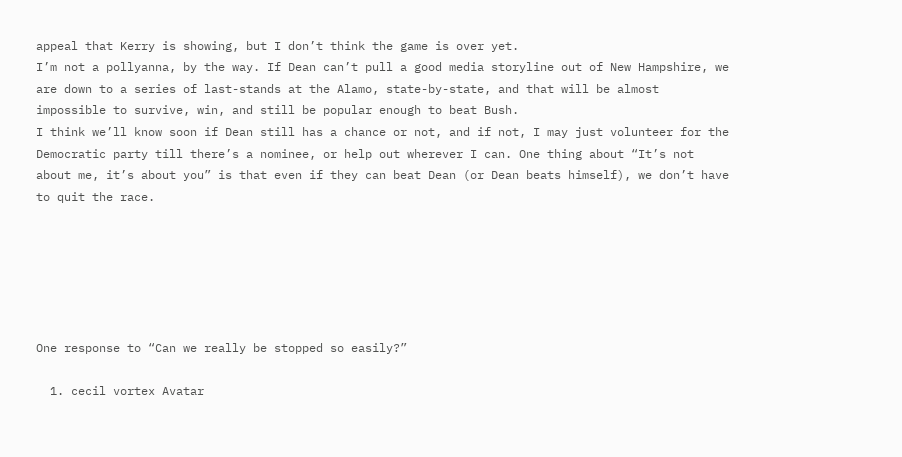appeal that Kerry is showing, but I don’t think the game is over yet.
I’m not a pollyanna, by the way. If Dean can’t pull a good media storyline out of New Hampshire, we are down to a series of last-stands at the Alamo, state-by-state, and that will be almost impossible to survive, win, and still be popular enough to beat Bush.
I think we’ll know soon if Dean still has a chance or not, and if not, I may just volunteer for the Democratic party till there’s a nominee, or help out wherever I can. One thing about “It’s not about me, it’s about you” is that even if they can beat Dean (or Dean beats himself), we don’t have to quit the race.






One response to “Can we really be stopped so easily?”

  1. cecil vortex Avatar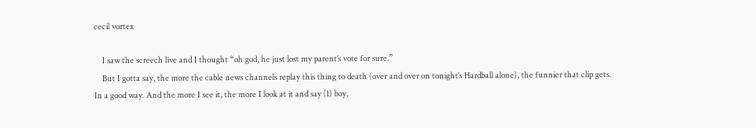cecil vortex

    I saw the screech live and I thought “oh god, he just lost my parent’s vote for sure.”
    But I gotta say, the more the cable news channels replay this thing to death (over and over on tonight’s Hardball alone), the funnier that clip gets. In a good way. And the more I see it, the more I look at it and say (1) boy,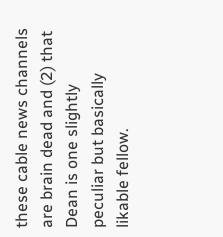these cable news channels are brain dead and (2) that Dean is one slightly peculiar but basically likable fellow.